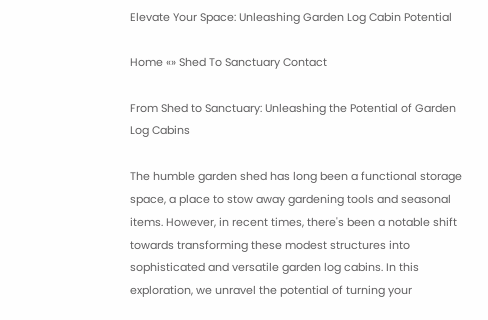Elevate Your Space: Unleashing Garden Log Cabin Potential

Home «» Shed To Sanctuary Contact

From Shed to Sanctuary: Unleashing the Potential of Garden Log Cabins

The humble garden shed has long been a functional storage space, a place to stow away gardening tools and seasonal items. However, in recent times, there's been a notable shift towards transforming these modest structures into sophisticated and versatile garden log cabins. In this exploration, we unravel the potential of turning your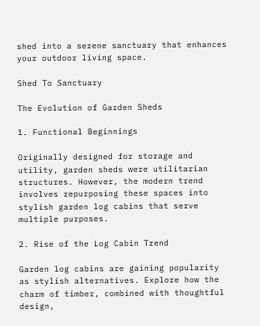shed into a serene sanctuary that enhances your outdoor living space.

Shed To Sanctuary

The Evolution of Garden Sheds

1. Functional Beginnings

Originally designed for storage and utility, garden sheds were utilitarian structures. However, the modern trend involves repurposing these spaces into stylish garden log cabins that serve multiple purposes.

2. Rise of the Log Cabin Trend

Garden log cabins are gaining popularity as stylish alternatives. Explore how the charm of timber, combined with thoughtful design,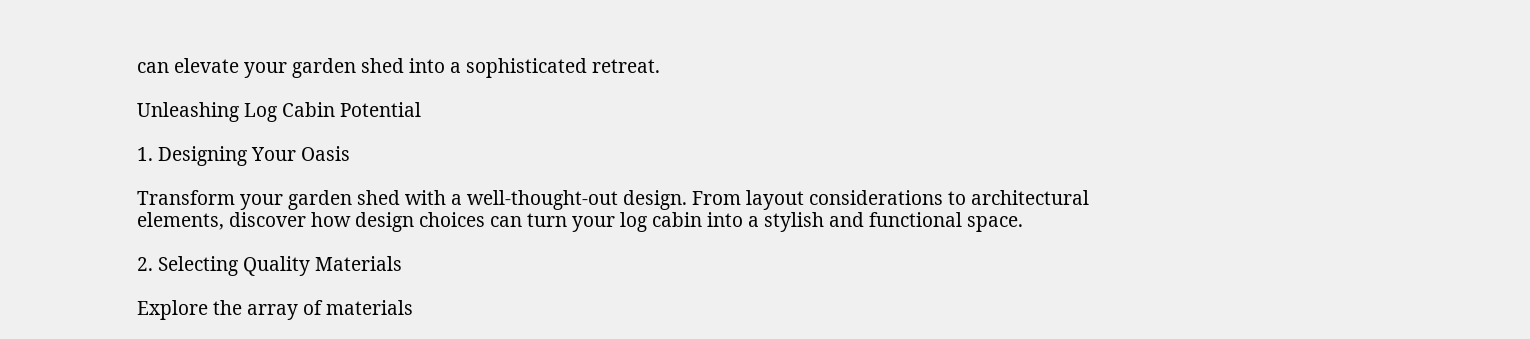can elevate your garden shed into a sophisticated retreat.

Unleashing Log Cabin Potential

1. Designing Your Oasis

Transform your garden shed with a well-thought-out design. From layout considerations to architectural elements, discover how design choices can turn your log cabin into a stylish and functional space.

2. Selecting Quality Materials

Explore the array of materials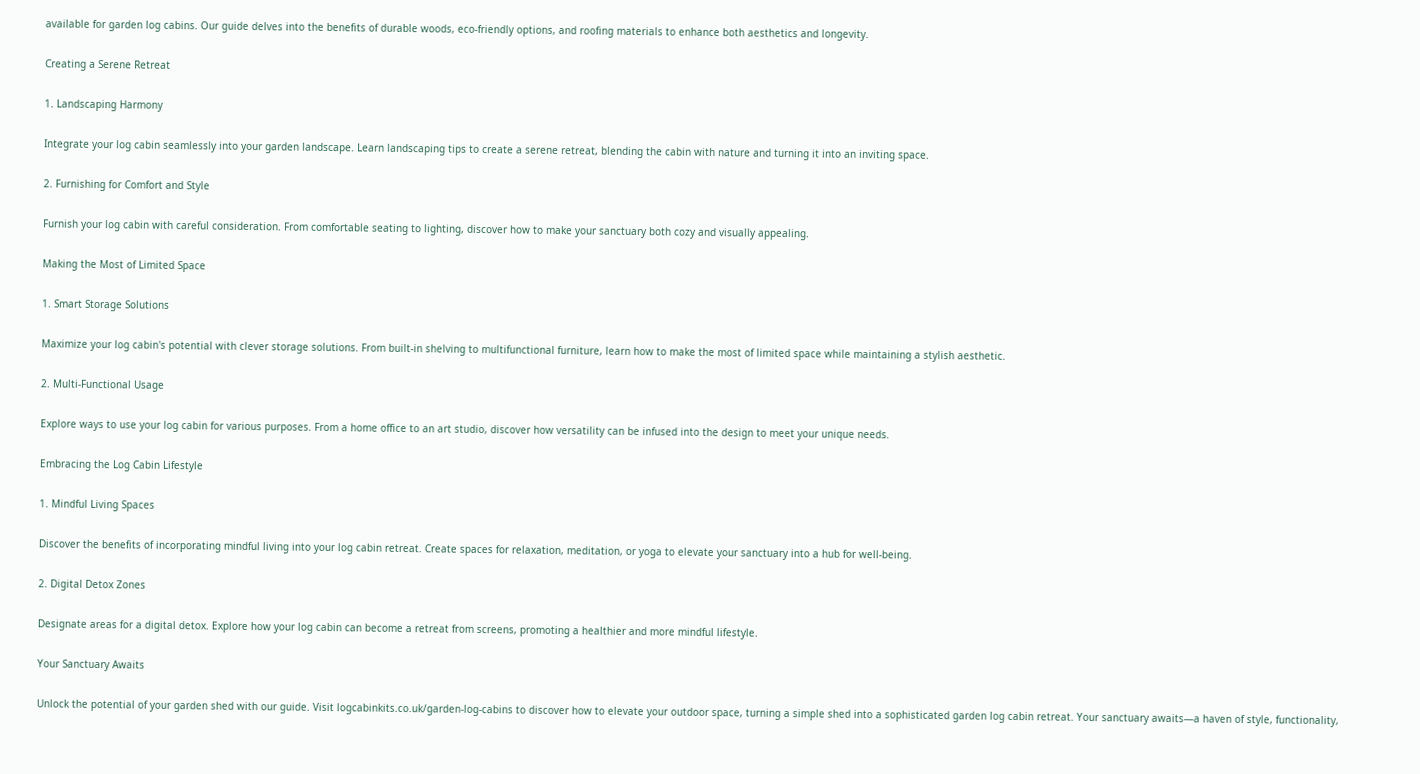available for garden log cabins. Our guide delves into the benefits of durable woods, eco-friendly options, and roofing materials to enhance both aesthetics and longevity.

Creating a Serene Retreat

1. Landscaping Harmony

Integrate your log cabin seamlessly into your garden landscape. Learn landscaping tips to create a serene retreat, blending the cabin with nature and turning it into an inviting space.

2. Furnishing for Comfort and Style

Furnish your log cabin with careful consideration. From comfortable seating to lighting, discover how to make your sanctuary both cozy and visually appealing.

Making the Most of Limited Space

1. Smart Storage Solutions

Maximize your log cabin's potential with clever storage solutions. From built-in shelving to multifunctional furniture, learn how to make the most of limited space while maintaining a stylish aesthetic.

2. Multi-Functional Usage

Explore ways to use your log cabin for various purposes. From a home office to an art studio, discover how versatility can be infused into the design to meet your unique needs.

Embracing the Log Cabin Lifestyle

1. Mindful Living Spaces

Discover the benefits of incorporating mindful living into your log cabin retreat. Create spaces for relaxation, meditation, or yoga to elevate your sanctuary into a hub for well-being.

2. Digital Detox Zones

Designate areas for a digital detox. Explore how your log cabin can become a retreat from screens, promoting a healthier and more mindful lifestyle.

Your Sanctuary Awaits

Unlock the potential of your garden shed with our guide. Visit logcabinkits.co.uk/garden-log-cabins to discover how to elevate your outdoor space, turning a simple shed into a sophisticated garden log cabin retreat. Your sanctuary awaits—a haven of style, functionality,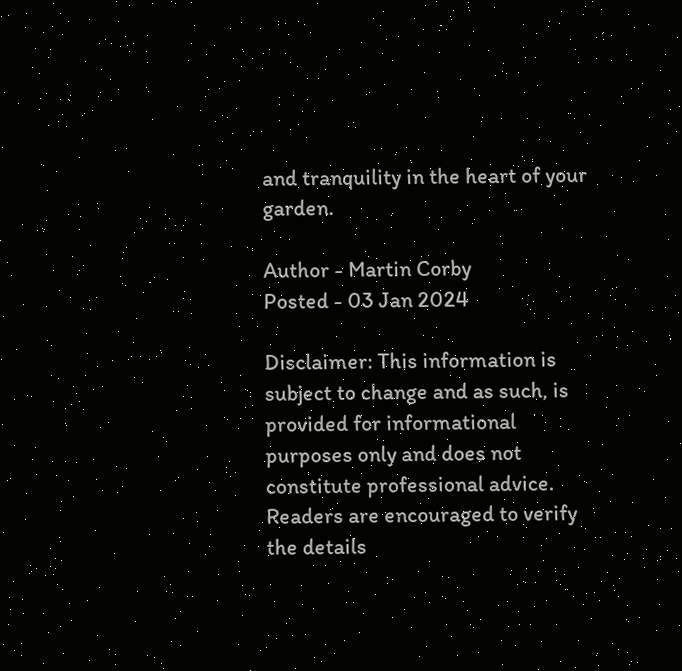and tranquility in the heart of your garden.

Author - Martin Corby
Posted - 03 Jan 2024

Disclaimer: This information is subject to change and as such, is provided for informational purposes only and does not constitute professional advice. Readers are encouraged to verify the details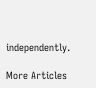independently.

More Articles